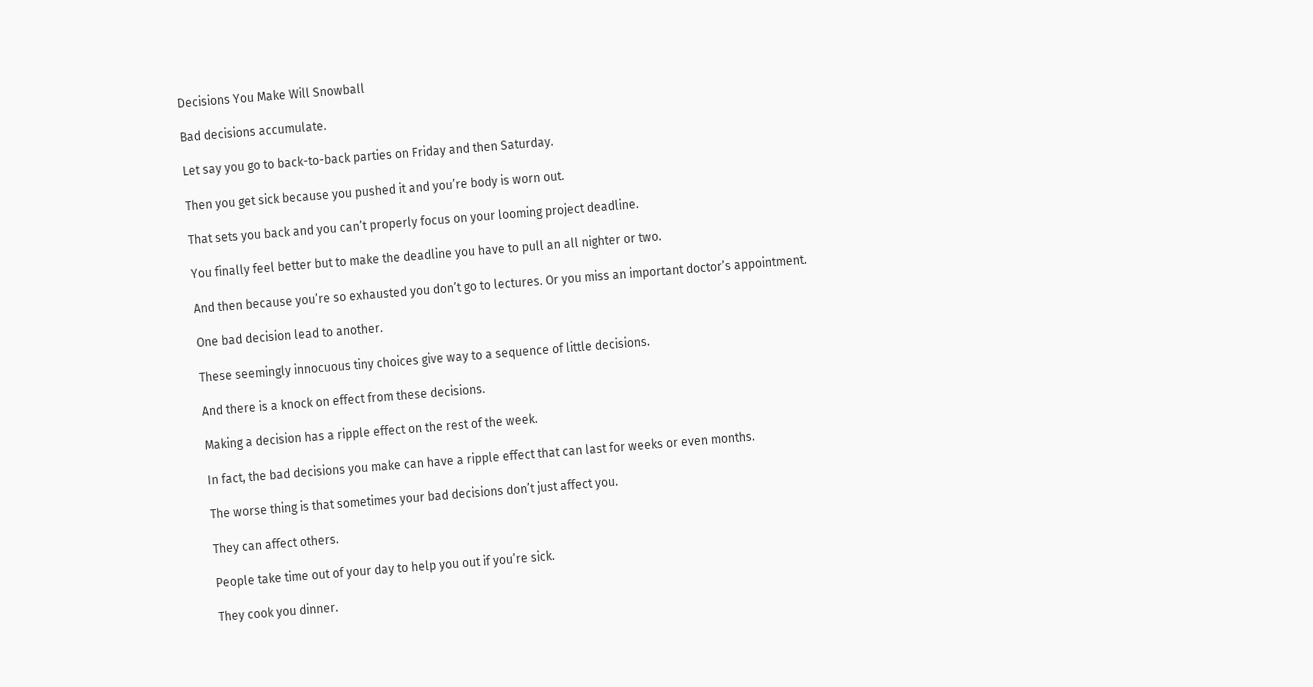Decisions You Make Will Snowball

Bad decisions accumulate.

Let say you go to back-to-back parties on Friday and then Saturday.

Then you get sick because you pushed it and you’re body is worn out.

That sets you back and you can’t properly focus on your looming project deadline.

You finally feel better but to make the deadline you have to pull an all nighter or two.

And then because you’re so exhausted you don’t go to lectures. Or you miss an important doctor’s appointment.

One bad decision lead to another.

These seemingly innocuous tiny choices give way to a sequence of little decisions.

And there is a knock on effect from these decisions.

Making a decision has a ripple effect on the rest of the week.

In fact, the bad decisions you make can have a ripple effect that can last for weeks or even months.

The worse thing is that sometimes your bad decisions don’t just affect you.

They can affect others.

People take time out of your day to help you out if you’re sick.

They cook you dinner.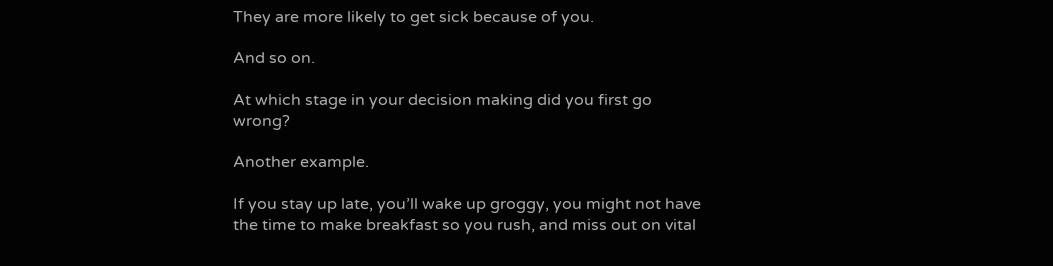They are more likely to get sick because of you.

And so on.

At which stage in your decision making did you first go wrong?

Another example.

If you stay up late, you’ll wake up groggy, you might not have the time to make breakfast so you rush, and miss out on vital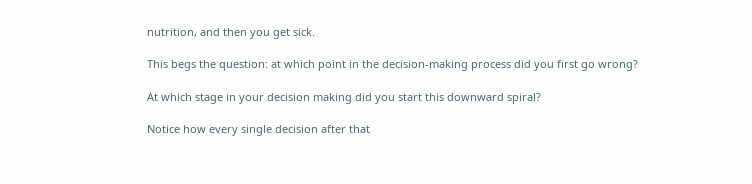nutrition, and then you get sick.

This begs the question: at which point in the decision-making process did you first go wrong?

At which stage in your decision making did you start this downward spiral?

Notice how every single decision after that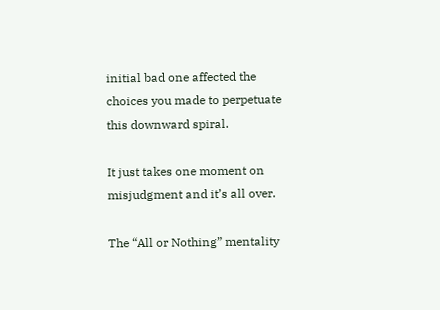initial bad one affected the choices you made to perpetuate this downward spiral.

It just takes one moment on misjudgment and it’s all over.

The “All or Nothing” mentality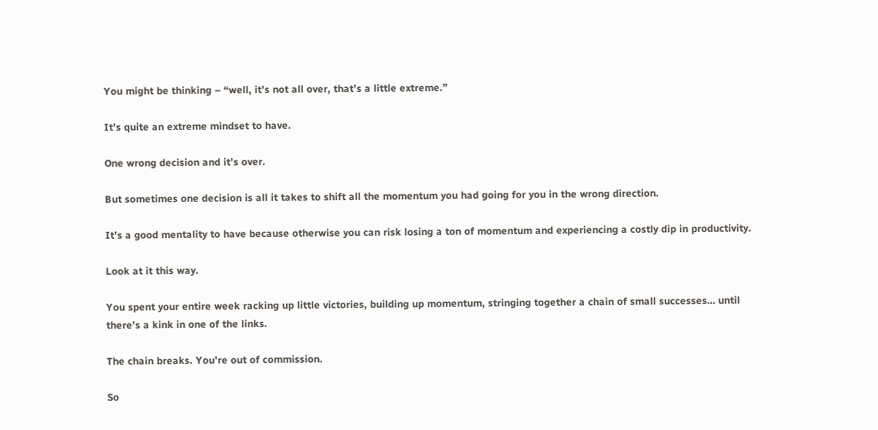You might be thinking – “well, it’s not all over, that’s a little extreme.”

It’s quite an extreme mindset to have.

One wrong decision and it’s over.

But sometimes one decision is all it takes to shift all the momentum you had going for you in the wrong direction.

It’s a good mentality to have because otherwise you can risk losing a ton of momentum and experiencing a costly dip in productivity.

Look at it this way.

You spent your entire week racking up little victories, building up momentum, stringing together a chain of small successes… until there’s a kink in one of the links.

The chain breaks. You’re out of commission.

So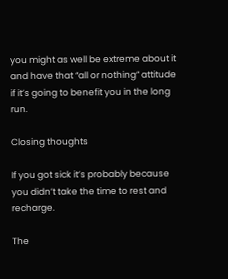you might as well be extreme about it and have that “all or nothing” attitude if it’s going to benefit you in the long run.

Closing thoughts

If you got sick it’s probably because you didn’t take the time to rest and recharge.

The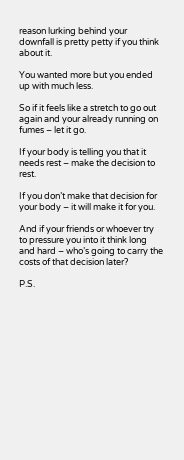reason lurking behind your downfall is pretty petty if you think about it.

You wanted more but you ended up with much less.

So if it feels like a stretch to go out again and your already running on fumes – let it go.

If your body is telling you that it needs rest – make the decision to rest.

If you don’t make that decision for your body – it will make it for you.

And if your friends or whoever try to pressure you into it think long and hard – who’s going to carry the costs of that decision later?

P.S.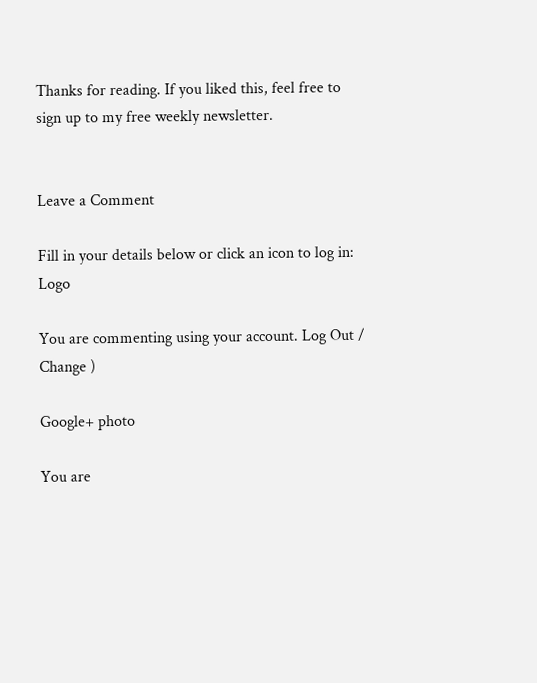Thanks for reading. If you liked this, feel free to sign up to my free weekly newsletter.


Leave a Comment

Fill in your details below or click an icon to log in: Logo

You are commenting using your account. Log Out /  Change )

Google+ photo

You are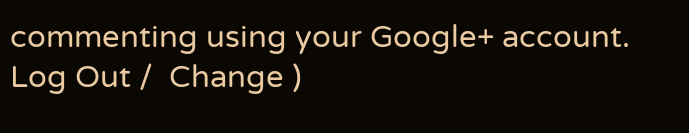commenting using your Google+ account. Log Out /  Change )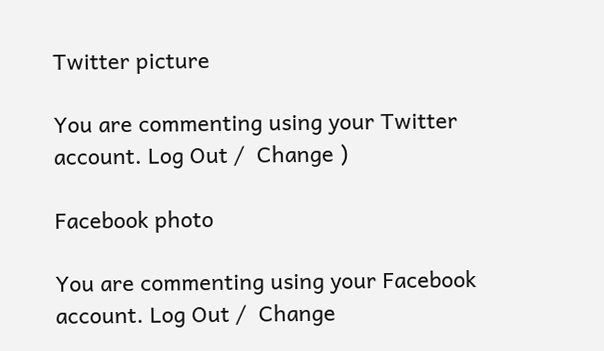Twitter picture

You are commenting using your Twitter account. Log Out /  Change )

Facebook photo

You are commenting using your Facebook account. Log Out /  Change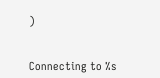)


Connecting to %s